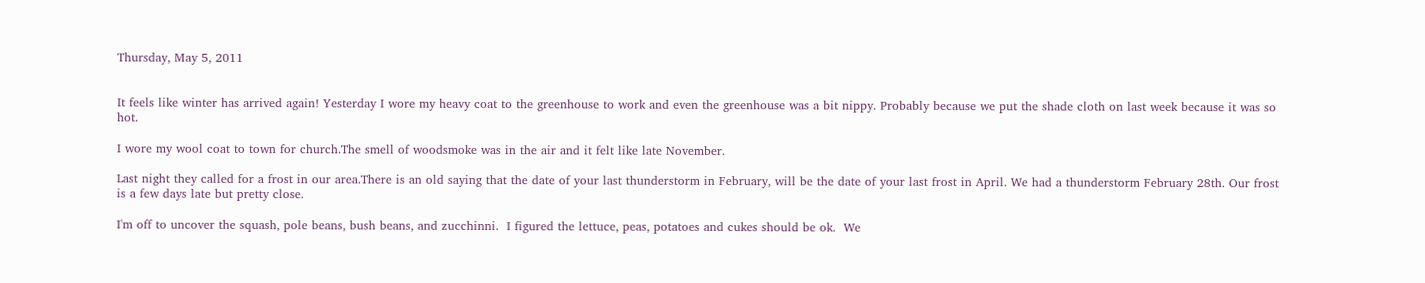Thursday, May 5, 2011


It feels like winter has arrived again! Yesterday I wore my heavy coat to the greenhouse to work and even the greenhouse was a bit nippy. Probably because we put the shade cloth on last week because it was so hot.

I wore my wool coat to town for church.The smell of woodsmoke was in the air and it felt like late November.

Last night they called for a frost in our area.There is an old saying that the date of your last thunderstorm in February, will be the date of your last frost in April. We had a thunderstorm February 28th. Our frost is a few days late but pretty close.

I'm off to uncover the squash, pole beans, bush beans, and zucchinni.  I figured the lettuce, peas, potatoes and cukes should be ok.  We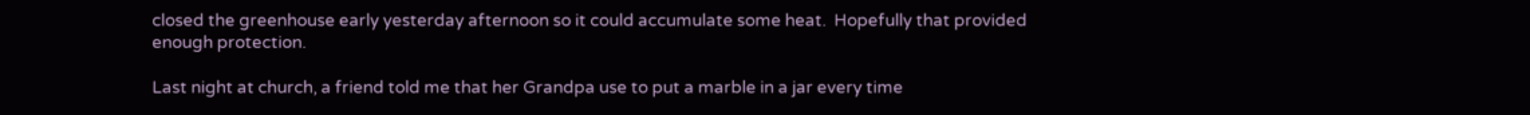closed the greenhouse early yesterday afternoon so it could accumulate some heat.  Hopefully that provided enough protection.

Last night at church, a friend told me that her Grandpa use to put a marble in a jar every time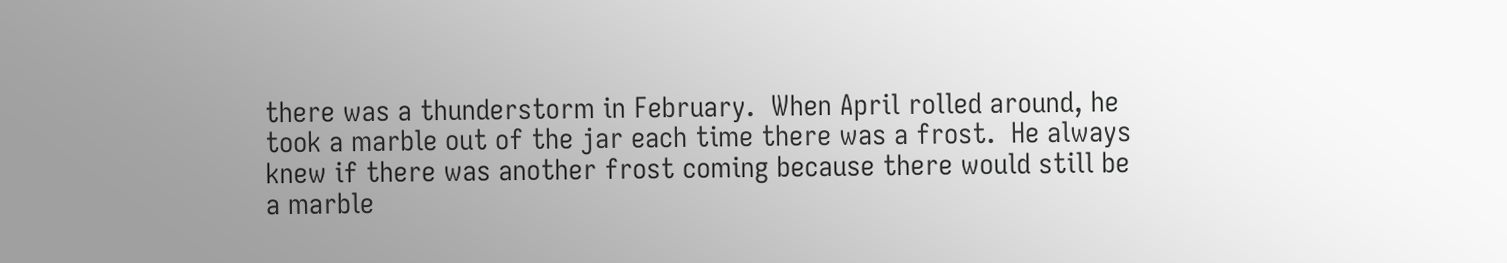there was a thunderstorm in February.  When April rolled around, he took a marble out of the jar each time there was a frost.  He always knew if there was another frost coming because there would still be a marble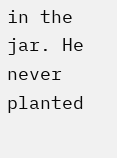in the jar. He never planted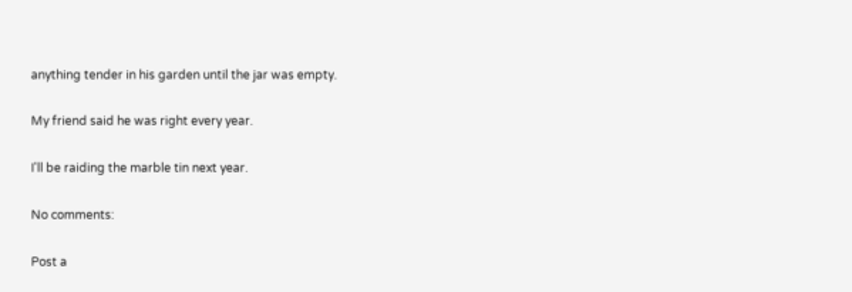anything tender in his garden until the jar was empty.

My friend said he was right every year.

I'll be raiding the marble tin next year.

No comments:

Post a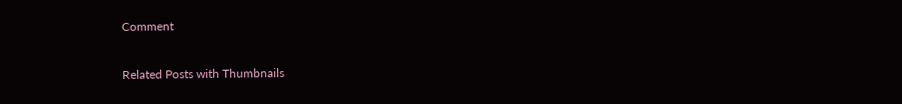Comment

Related Posts with Thumbnails